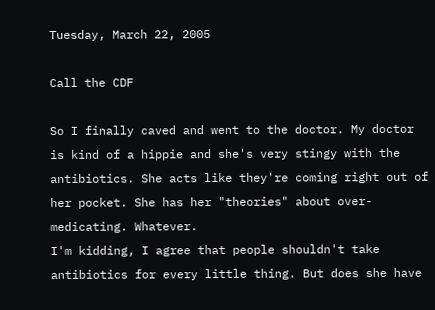Tuesday, March 22, 2005

Call the CDF

So I finally caved and went to the doctor. My doctor is kind of a hippie and she's very stingy with the antibiotics. She acts like they're coming right out of her pocket. She has her "theories" about over-medicating. Whatever.
I'm kidding, I agree that people shouldn't take antibiotics for every little thing. But does she have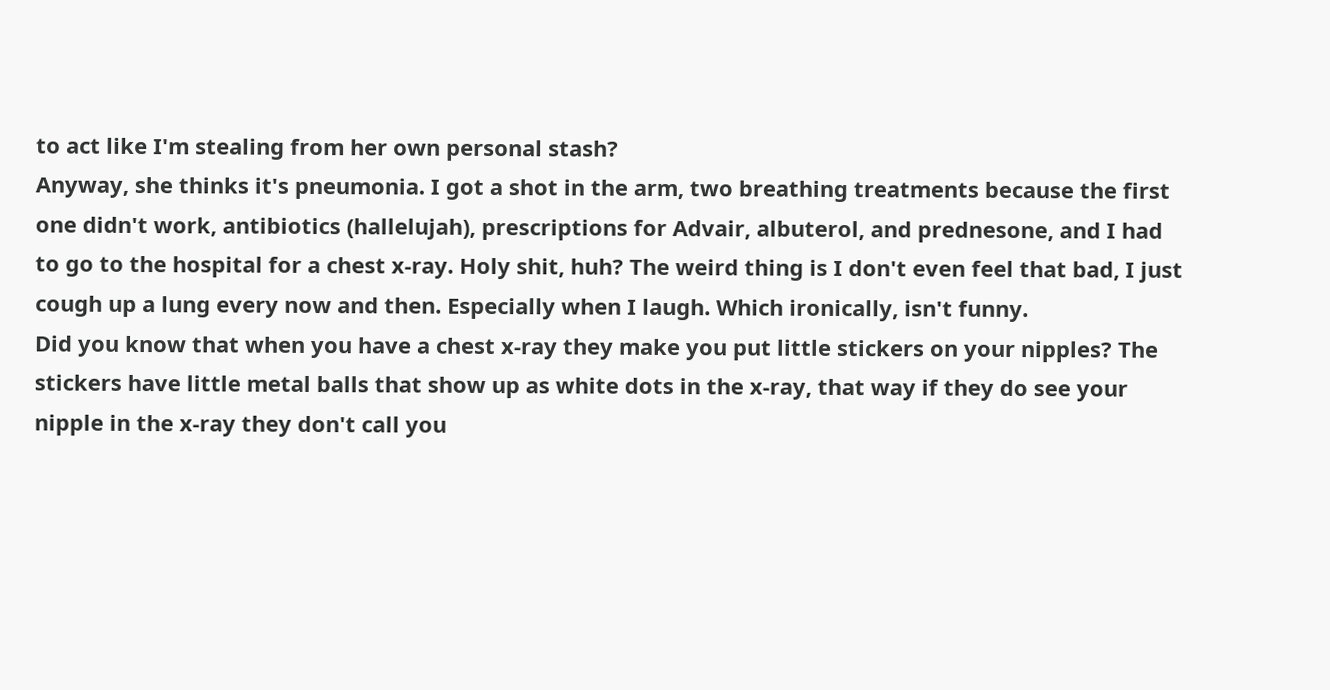to act like I'm stealing from her own personal stash?
Anyway, she thinks it's pneumonia. I got a shot in the arm, two breathing treatments because the first one didn't work, antibiotics (hallelujah), prescriptions for Advair, albuterol, and prednesone, and I had to go to the hospital for a chest x-ray. Holy shit, huh? The weird thing is I don't even feel that bad, I just cough up a lung every now and then. Especially when I laugh. Which ironically, isn't funny.
Did you know that when you have a chest x-ray they make you put little stickers on your nipples? The stickers have little metal balls that show up as white dots in the x-ray, that way if they do see your nipple in the x-ray they don't call you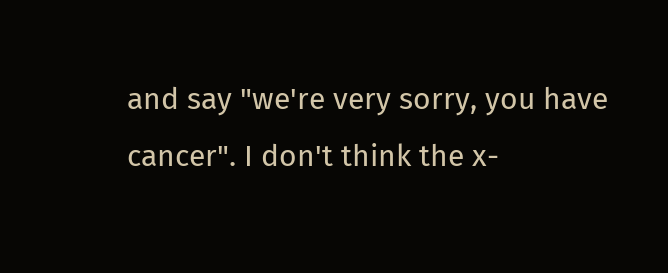and say "we're very sorry, you have cancer". I don't think the x-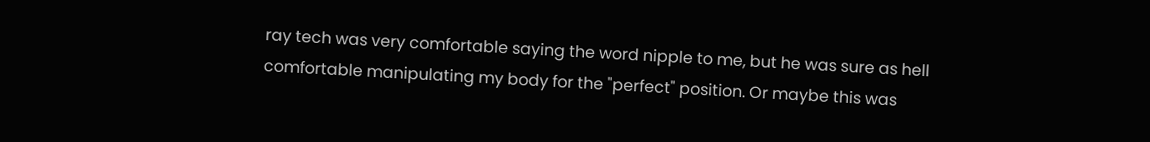ray tech was very comfortable saying the word nipple to me, but he was sure as hell comfortable manipulating my body for the "perfect" position. Or maybe this was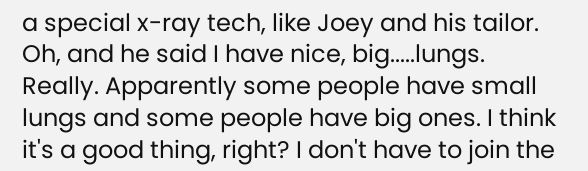a special x-ray tech, like Joey and his tailor. Oh, and he said I have nice, big.....lungs.
Really. Apparently some people have small lungs and some people have big ones. I think it's a good thing, right? I don't have to join the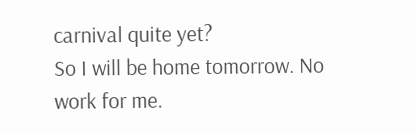carnival quite yet?
So I will be home tomorrow. No work for me.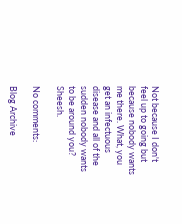Not because I don't feel up to going but because nobody wants me there. What, you get an infectuous disease and all of the sudden nobody wants to be around you? Sheesh.

No comments:

Blog Archive